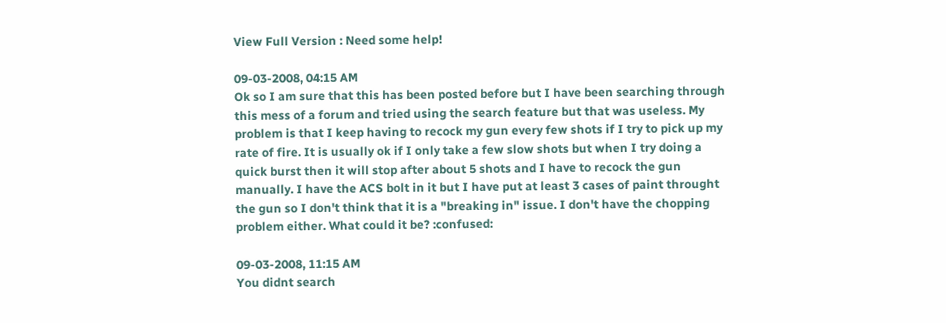View Full Version : Need some help!

09-03-2008, 04:15 AM
Ok so I am sure that this has been posted before but I have been searching through this mess of a forum and tried using the search feature but that was useless. My problem is that I keep having to recock my gun every few shots if I try to pick up my rate of fire. It is usually ok if I only take a few slow shots but when I try doing a quick burst then it will stop after about 5 shots and I have to recock the gun manually. I have the ACS bolt in it but I have put at least 3 cases of paint throught the gun so I don't think that it is a "breaking in" issue. I don't have the chopping problem either. What could it be? :confused:

09-03-2008, 11:15 AM
You didnt search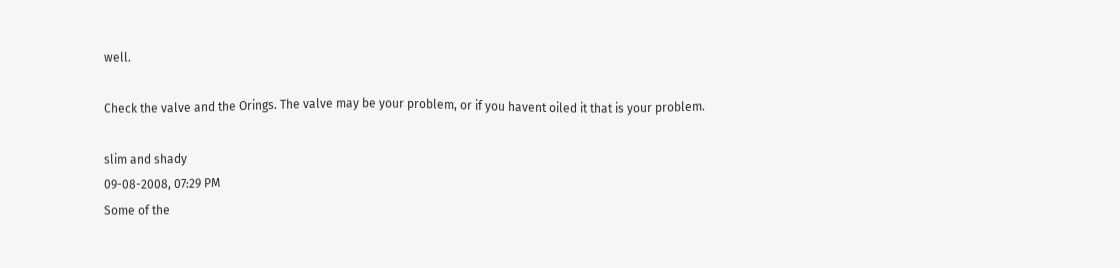well.

Check the valve and the Orings. The valve may be your problem, or if you havent oiled it that is your problem.

slim and shady
09-08-2008, 07:29 PM
Some of the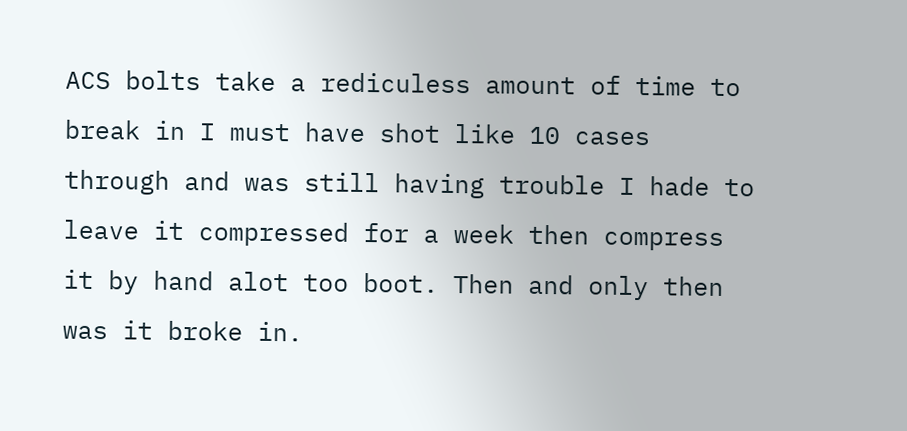ACS bolts take a rediculess amount of time to break in I must have shot like 10 cases through and was still having trouble I hade to leave it compressed for a week then compress it by hand alot too boot. Then and only then was it broke in.